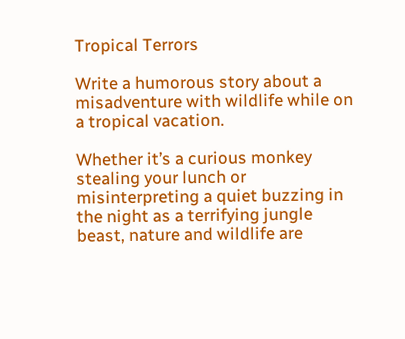Tropical Terrors

Write a humorous story about a misadventure with wildlife while on a tropical vacation.

Whether it’s a curious monkey stealing your lunch or misinterpreting a quiet buzzing in the night as a terrifying jungle beast, nature and wildlife are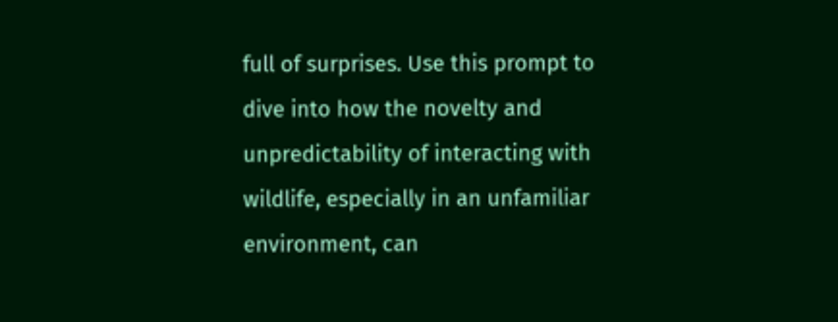full of surprises. Use this prompt to dive into how the novelty and unpredictability of interacting with wildlife, especially in an unfamiliar environment, can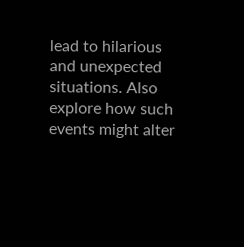lead to hilarious and unexpected situations. Also explore how such events might alter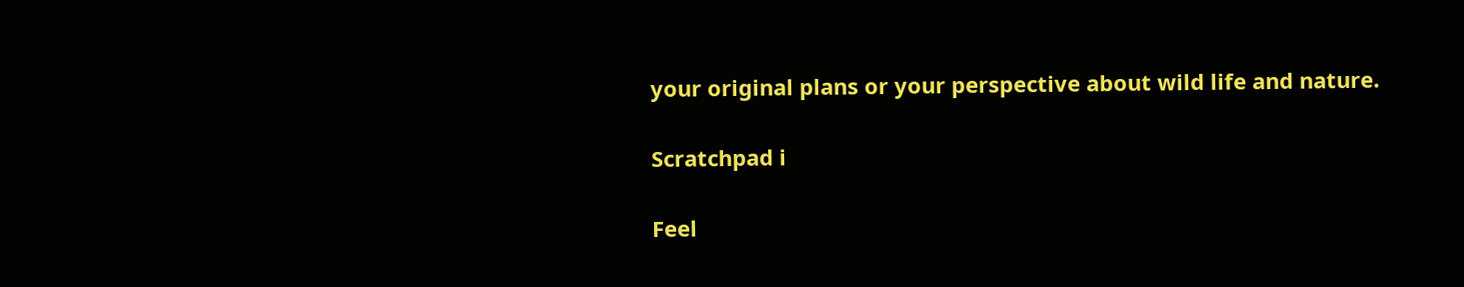your original plans or your perspective about wild life and nature.

Scratchpad ℹ

Feel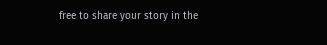free to share your story in the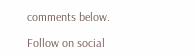comments below.

Follow on social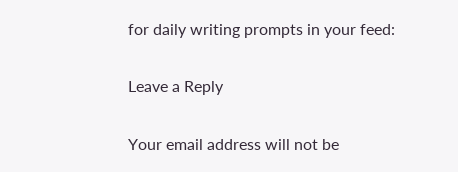for daily writing prompts in your feed:

Leave a Reply

Your email address will not be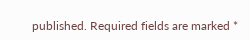published. Required fields are marked *